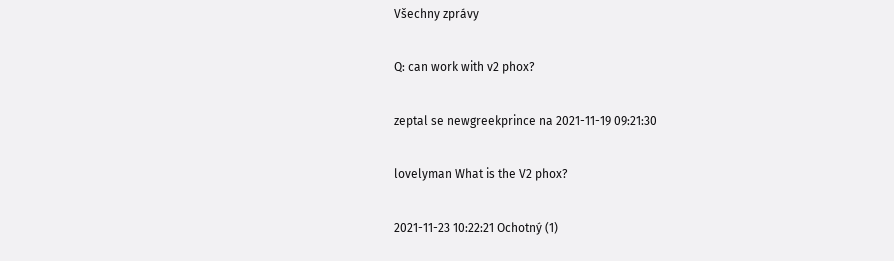Všechny zprávy

Q: can work with v2 phox?

zeptal se newgreekprince na 2021-11-19 09:21:30

lovelyman What is the V2 phox?

2021-11-23 10:22:21 Ochotný (1)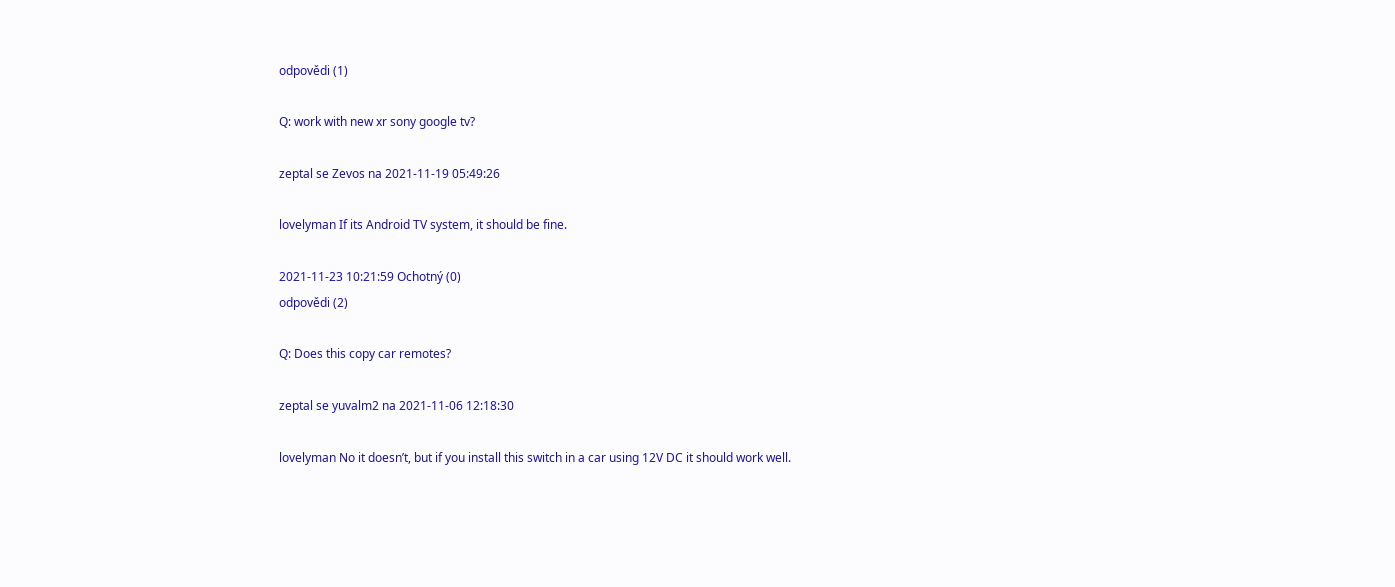odpovědi (1)

Q: work with new xr sony google tv?

zeptal se Zevos na 2021-11-19 05:49:26

lovelyman If its Android TV system, it should be fine.

2021-11-23 10:21:59 Ochotný (0)
odpovědi (2)

Q: Does this copy car remotes?

zeptal se yuvalm2 na 2021-11-06 12:18:30

lovelyman No it doesn’t, but if you install this switch in a car using 12V DC it should work well.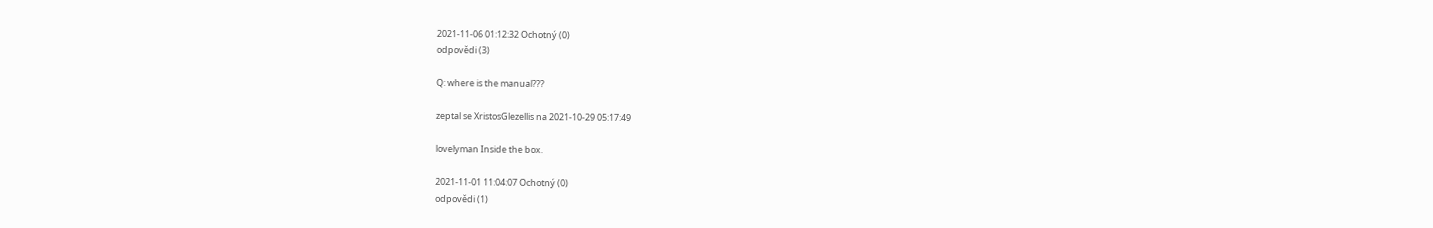2021-11-06 01:12:32 Ochotný (0)
odpovědi (3)

Q: where is the manual???

zeptal se XristosGlezellis na 2021-10-29 05:17:49

lovelyman Inside the box.

2021-11-01 11:04:07 Ochotný (0)
odpovědi (1)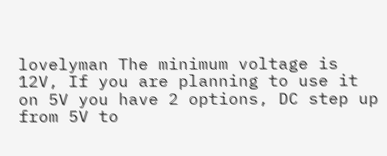lovelyman The minimum voltage is 12V, If you are planning to use it on 5V you have 2 options, DC step up from 5V to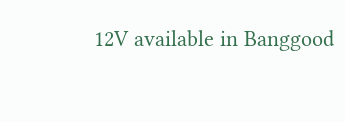12V available in Banggood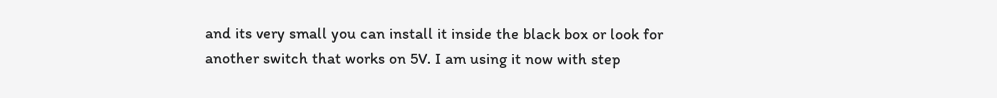and its very small you can install it inside the black box or look for another switch that works on 5V. I am using it now with step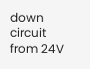down circuit from 24V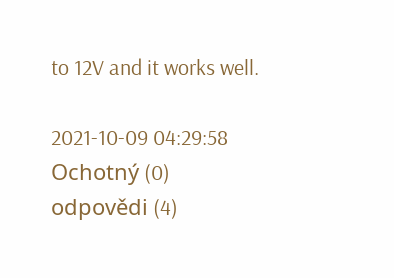to 12V and it works well.

2021-10-09 04:29:58 Ochotný (0)
odpovědi (4)